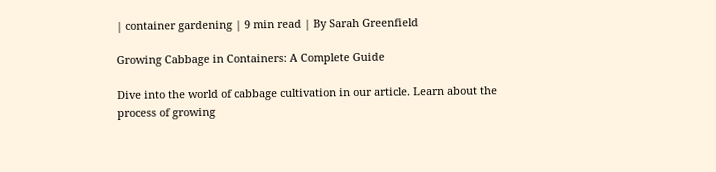| container gardening | 9 min read | By Sarah Greenfield

Growing Cabbage in Containers: A Complete Guide

Dive into the world of cabbage cultivation in our article. Learn about the process of growing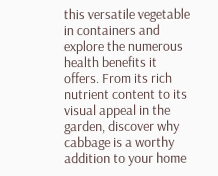this versatile vegetable in containers and explore the numerous health benefits it offers. From its rich nutrient content to its visual appeal in the garden, discover why cabbage is a worthy addition to your home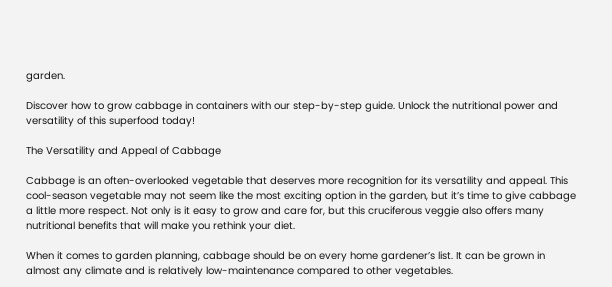garden.

Discover how to grow cabbage in containers with our step-by-step guide. Unlock the nutritional power and versatility of this superfood today!

The Versatility and Appeal of Cabbage

Cabbage is an often-overlooked vegetable that deserves more recognition for its versatility and appeal. This cool-season vegetable may not seem like the most exciting option in the garden, but it’s time to give cabbage a little more respect. Not only is it easy to grow and care for, but this cruciferous veggie also offers many nutritional benefits that will make you rethink your diet.

When it comes to garden planning, cabbage should be on every home gardener’s list. It can be grown in almost any climate and is relatively low-maintenance compared to other vegetables.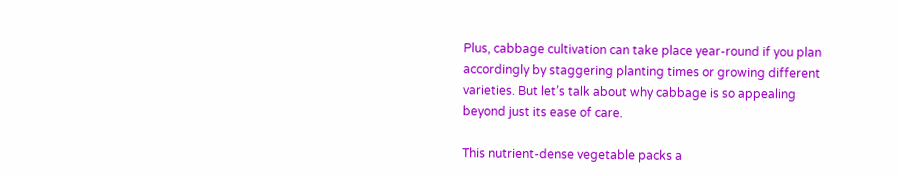Plus, cabbage cultivation can take place year-round if you plan accordingly by staggering planting times or growing different varieties. But let’s talk about why cabbage is so appealing beyond just its ease of care.

This nutrient-dense vegetable packs a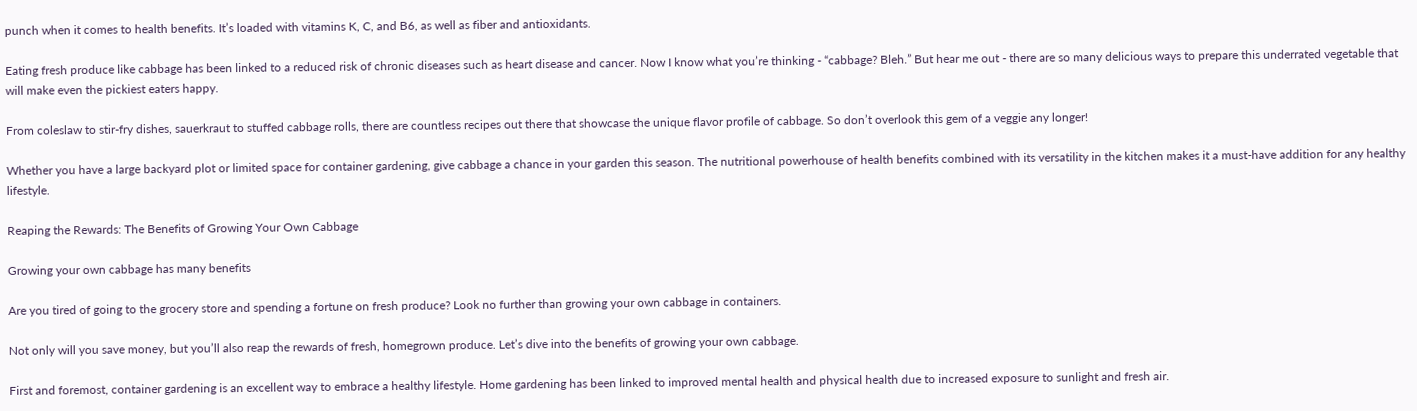punch when it comes to health benefits. It’s loaded with vitamins K, C, and B6, as well as fiber and antioxidants.

Eating fresh produce like cabbage has been linked to a reduced risk of chronic diseases such as heart disease and cancer. Now I know what you’re thinking - “cabbage? Bleh.” But hear me out - there are so many delicious ways to prepare this underrated vegetable that will make even the pickiest eaters happy.

From coleslaw to stir-fry dishes, sauerkraut to stuffed cabbage rolls, there are countless recipes out there that showcase the unique flavor profile of cabbage. So don’t overlook this gem of a veggie any longer!

Whether you have a large backyard plot or limited space for container gardening, give cabbage a chance in your garden this season. The nutritional powerhouse of health benefits combined with its versatility in the kitchen makes it a must-have addition for any healthy lifestyle.

Reaping the Rewards: The Benefits of Growing Your Own Cabbage

Growing your own cabbage has many benefits

Are you tired of going to the grocery store and spending a fortune on fresh produce? Look no further than growing your own cabbage in containers.

Not only will you save money, but you’ll also reap the rewards of fresh, homegrown produce. Let’s dive into the benefits of growing your own cabbage.

First and foremost, container gardening is an excellent way to embrace a healthy lifestyle. Home gardening has been linked to improved mental health and physical health due to increased exposure to sunlight and fresh air.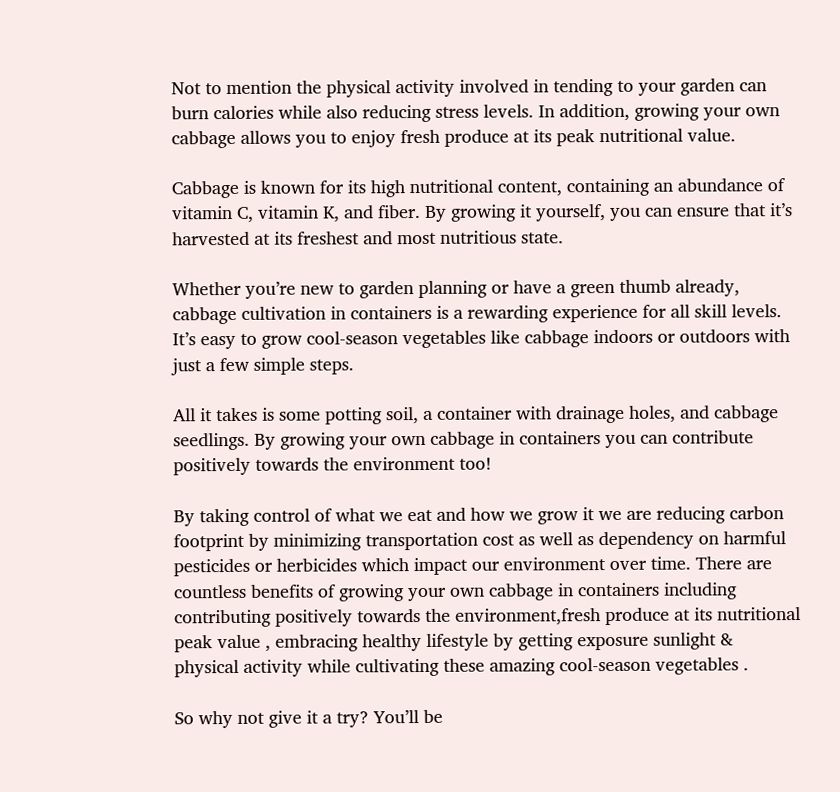Not to mention the physical activity involved in tending to your garden can burn calories while also reducing stress levels. In addition, growing your own cabbage allows you to enjoy fresh produce at its peak nutritional value.

Cabbage is known for its high nutritional content, containing an abundance of vitamin C, vitamin K, and fiber. By growing it yourself, you can ensure that it’s harvested at its freshest and most nutritious state.

Whether you’re new to garden planning or have a green thumb already, cabbage cultivation in containers is a rewarding experience for all skill levels. It’s easy to grow cool-season vegetables like cabbage indoors or outdoors with just a few simple steps.

All it takes is some potting soil, a container with drainage holes, and cabbage seedlings. By growing your own cabbage in containers you can contribute positively towards the environment too!

By taking control of what we eat and how we grow it we are reducing carbon footprint by minimizing transportation cost as well as dependency on harmful pesticides or herbicides which impact our environment over time. There are countless benefits of growing your own cabbage in containers including contributing positively towards the environment,fresh produce at its nutritional peak value , embracing healthy lifestyle by getting exposure sunlight & physical activity while cultivating these amazing cool-season vegetables .

So why not give it a try? You’ll be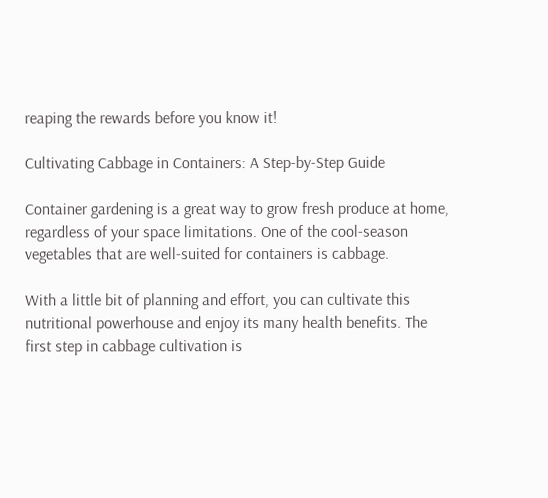reaping the rewards before you know it!

Cultivating Cabbage in Containers: A Step-by-Step Guide

Container gardening is a great way to grow fresh produce at home, regardless of your space limitations. One of the cool-season vegetables that are well-suited for containers is cabbage.

With a little bit of planning and effort, you can cultivate this nutritional powerhouse and enjoy its many health benefits. The first step in cabbage cultivation is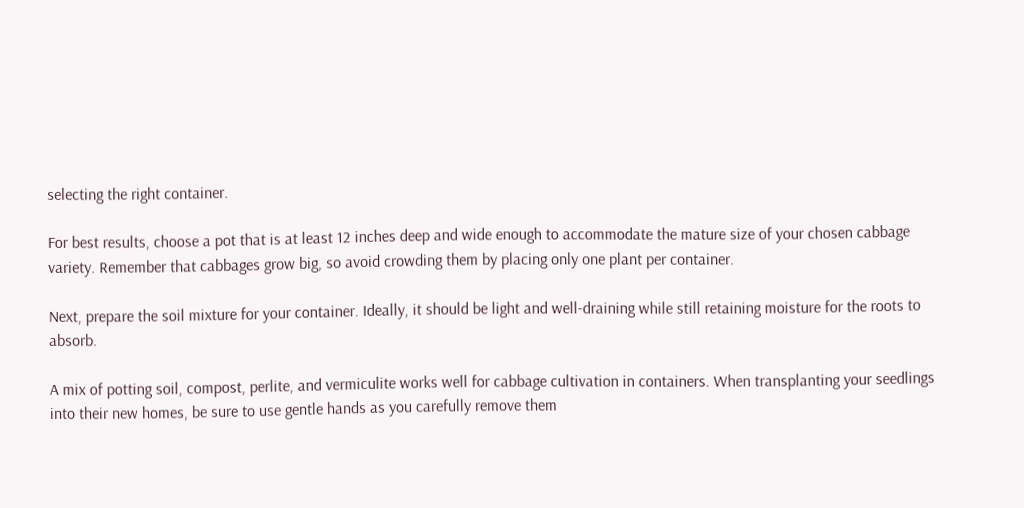selecting the right container.

For best results, choose a pot that is at least 12 inches deep and wide enough to accommodate the mature size of your chosen cabbage variety. Remember that cabbages grow big, so avoid crowding them by placing only one plant per container.

Next, prepare the soil mixture for your container. Ideally, it should be light and well-draining while still retaining moisture for the roots to absorb.

A mix of potting soil, compost, perlite, and vermiculite works well for cabbage cultivation in containers. When transplanting your seedlings into their new homes, be sure to use gentle hands as you carefully remove them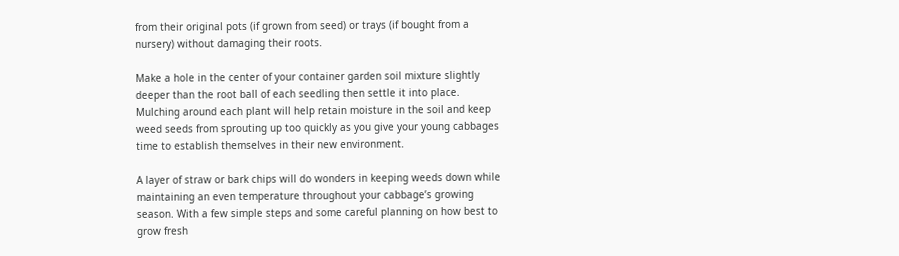from their original pots (if grown from seed) or trays (if bought from a nursery) without damaging their roots.

Make a hole in the center of your container garden soil mixture slightly deeper than the root ball of each seedling then settle it into place. Mulching around each plant will help retain moisture in the soil and keep weed seeds from sprouting up too quickly as you give your young cabbages time to establish themselves in their new environment.

A layer of straw or bark chips will do wonders in keeping weeds down while maintaining an even temperature throughout your cabbage’s growing season. With a few simple steps and some careful planning on how best to grow fresh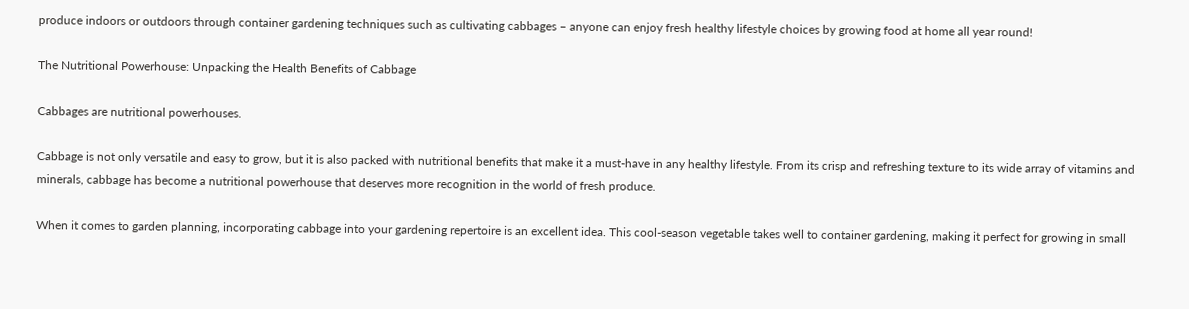produce indoors or outdoors through container gardening techniques such as cultivating cabbages – anyone can enjoy fresh healthy lifestyle choices by growing food at home all year round!

The Nutritional Powerhouse: Unpacking the Health Benefits of Cabbage

Cabbages are nutritional powerhouses.

Cabbage is not only versatile and easy to grow, but it is also packed with nutritional benefits that make it a must-have in any healthy lifestyle. From its crisp and refreshing texture to its wide array of vitamins and minerals, cabbage has become a nutritional powerhouse that deserves more recognition in the world of fresh produce.

When it comes to garden planning, incorporating cabbage into your gardening repertoire is an excellent idea. This cool-season vegetable takes well to container gardening, making it perfect for growing in small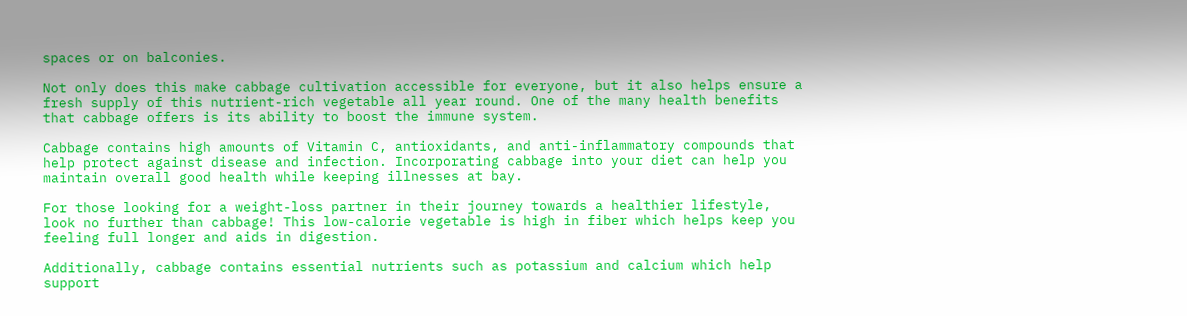spaces or on balconies.

Not only does this make cabbage cultivation accessible for everyone, but it also helps ensure a fresh supply of this nutrient-rich vegetable all year round. One of the many health benefits that cabbage offers is its ability to boost the immune system.

Cabbage contains high amounts of Vitamin C, antioxidants, and anti-inflammatory compounds that help protect against disease and infection. Incorporating cabbage into your diet can help you maintain overall good health while keeping illnesses at bay.

For those looking for a weight-loss partner in their journey towards a healthier lifestyle, look no further than cabbage! This low-calorie vegetable is high in fiber which helps keep you feeling full longer and aids in digestion.

Additionally, cabbage contains essential nutrients such as potassium and calcium which help support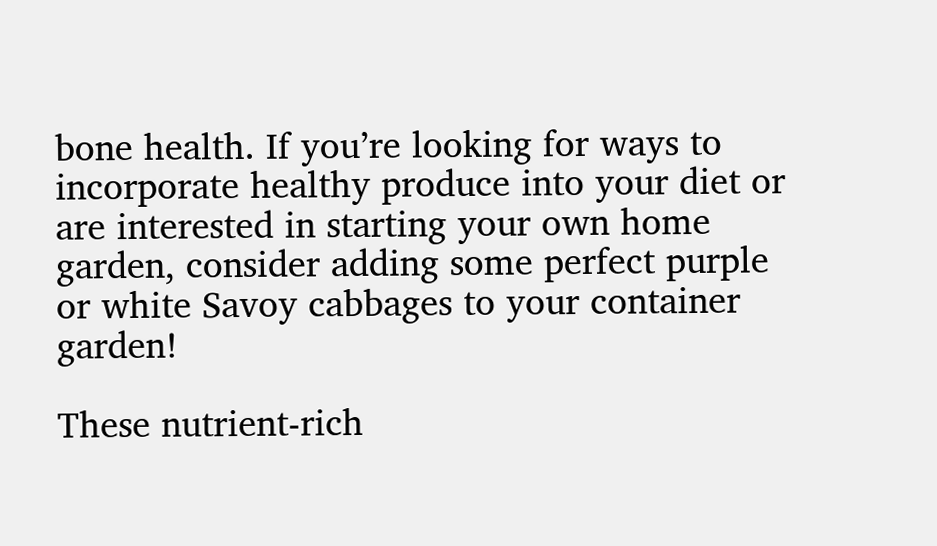bone health. If you’re looking for ways to incorporate healthy produce into your diet or are interested in starting your own home garden, consider adding some perfect purple or white Savoy cabbages to your container garden!

These nutrient-rich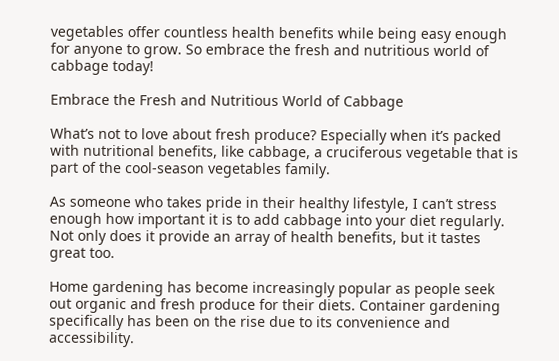vegetables offer countless health benefits while being easy enough for anyone to grow. So embrace the fresh and nutritious world of cabbage today!

Embrace the Fresh and Nutritious World of Cabbage

What’s not to love about fresh produce? Especially when it’s packed with nutritional benefits, like cabbage, a cruciferous vegetable that is part of the cool-season vegetables family.

As someone who takes pride in their healthy lifestyle, I can’t stress enough how important it is to add cabbage into your diet regularly. Not only does it provide an array of health benefits, but it tastes great too.

Home gardening has become increasingly popular as people seek out organic and fresh produce for their diets. Container gardening specifically has been on the rise due to its convenience and accessibility.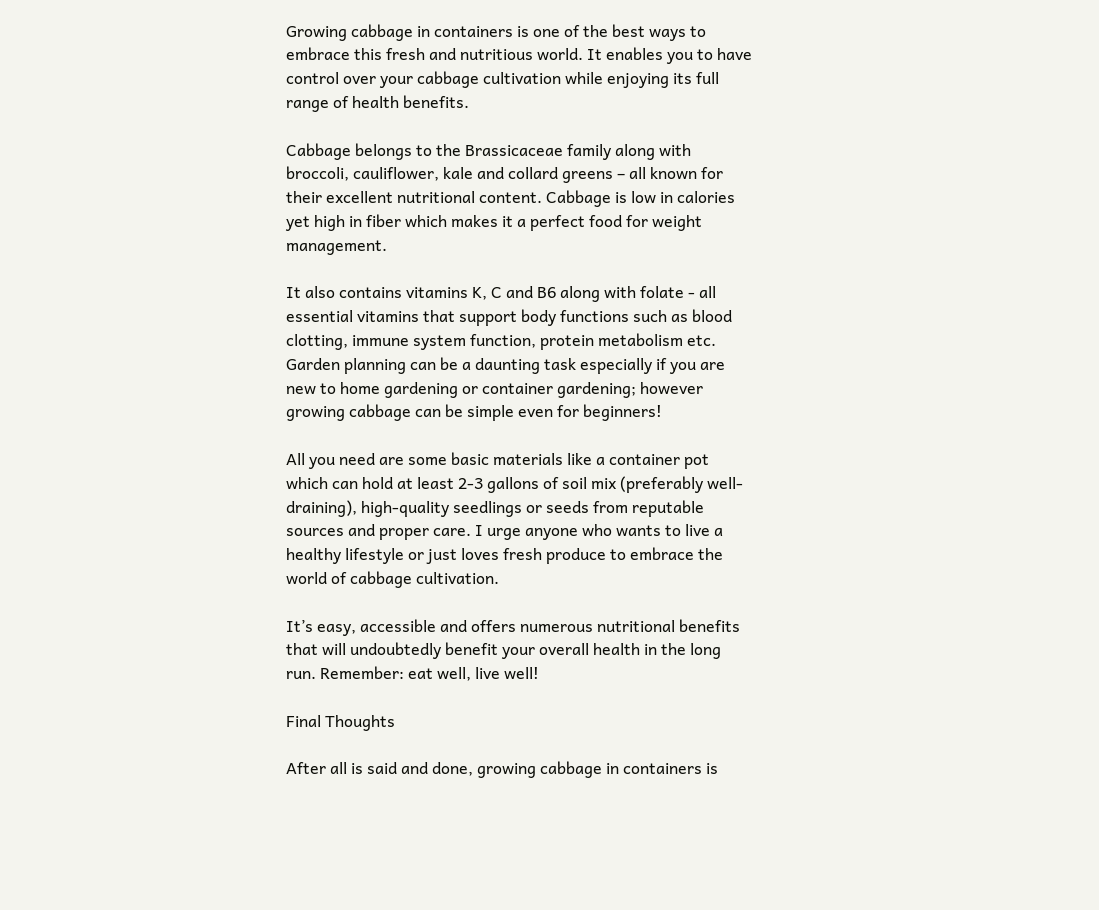Growing cabbage in containers is one of the best ways to embrace this fresh and nutritious world. It enables you to have control over your cabbage cultivation while enjoying its full range of health benefits.

Cabbage belongs to the Brassicaceae family along with broccoli, cauliflower, kale and collard greens – all known for their excellent nutritional content. Cabbage is low in calories yet high in fiber which makes it a perfect food for weight management.

It also contains vitamins K, C and B6 along with folate - all essential vitamins that support body functions such as blood clotting, immune system function, protein metabolism etc. Garden planning can be a daunting task especially if you are new to home gardening or container gardening; however growing cabbage can be simple even for beginners!

All you need are some basic materials like a container pot which can hold at least 2-3 gallons of soil mix (preferably well-draining), high-quality seedlings or seeds from reputable sources and proper care. I urge anyone who wants to live a healthy lifestyle or just loves fresh produce to embrace the world of cabbage cultivation.

It’s easy, accessible and offers numerous nutritional benefits that will undoubtedly benefit your overall health in the long run. Remember: eat well, live well!

Final Thoughts

After all is said and done, growing cabbage in containers is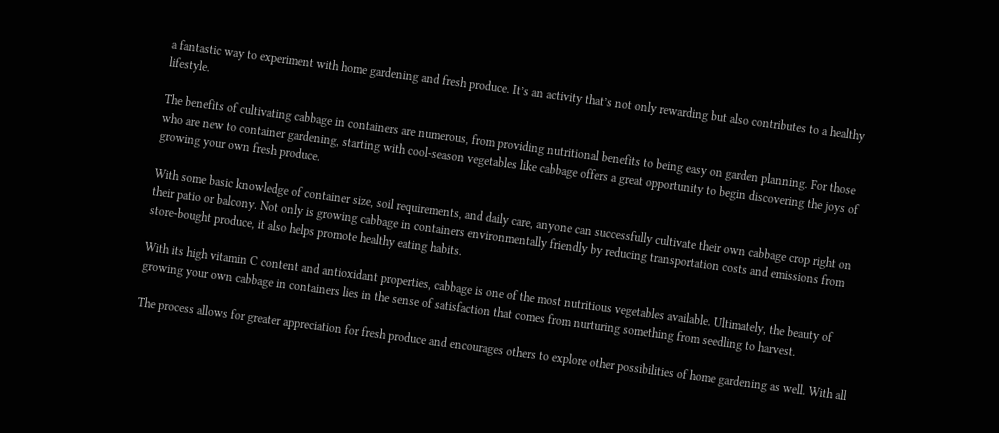a fantastic way to experiment with home gardening and fresh produce. It’s an activity that’s not only rewarding but also contributes to a healthy lifestyle.

The benefits of cultivating cabbage in containers are numerous, from providing nutritional benefits to being easy on garden planning. For those who are new to container gardening, starting with cool-season vegetables like cabbage offers a great opportunity to begin discovering the joys of growing your own fresh produce.

With some basic knowledge of container size, soil requirements, and daily care, anyone can successfully cultivate their own cabbage crop right on their patio or balcony. Not only is growing cabbage in containers environmentally friendly by reducing transportation costs and emissions from store-bought produce, it also helps promote healthy eating habits.

With its high vitamin C content and antioxidant properties, cabbage is one of the most nutritious vegetables available. Ultimately, the beauty of growing your own cabbage in containers lies in the sense of satisfaction that comes from nurturing something from seedling to harvest.

The process allows for greater appreciation for fresh produce and encourages others to explore other possibilities of home gardening as well. With all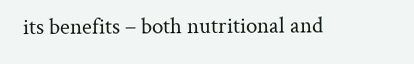its benefits – both nutritional and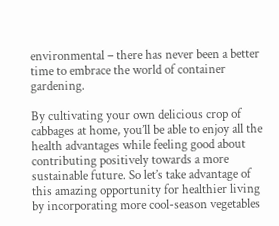environmental – there has never been a better time to embrace the world of container gardening.

By cultivating your own delicious crop of cabbages at home, you’ll be able to enjoy all the health advantages while feeling good about contributing positively towards a more sustainable future. So let’s take advantage of this amazing opportunity for healthier living by incorporating more cool-season vegetables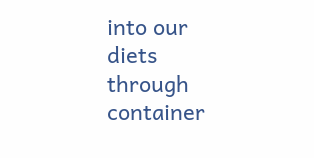into our diets through container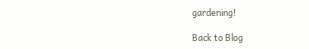gardening!

Back to Blog